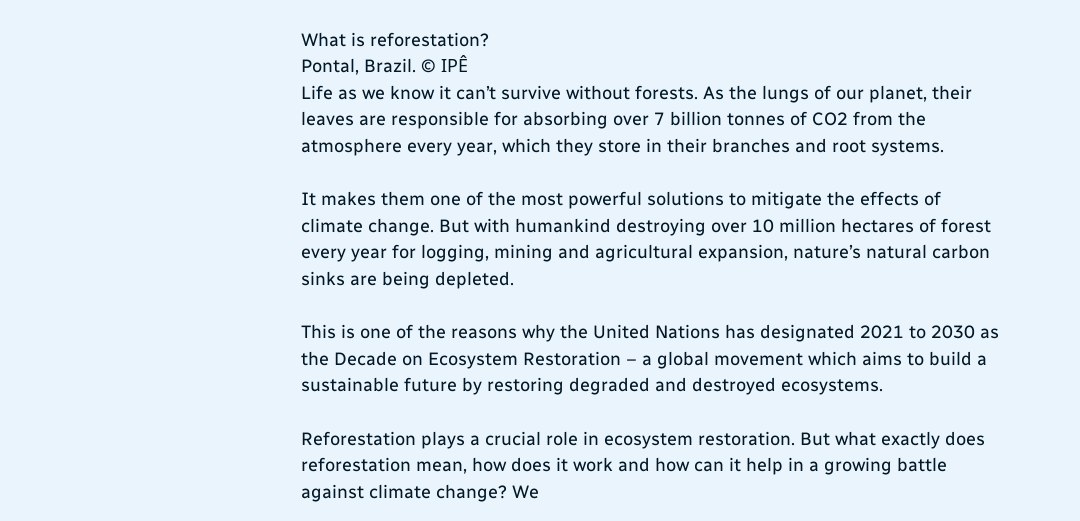What is reforestation?
Pontal, Brazil. © IPÊ
Life as we know it can’t survive without forests. As the lungs of our planet, their leaves are responsible for absorbing over 7 billion tonnes of CO2 from the atmosphere every year, which they store in their branches and root systems.

It makes them one of the most powerful solutions to mitigate the effects of climate change. But with humankind destroying over 10 million hectares of forest every year for logging, mining and agricultural expansion, nature’s natural carbon sinks are being depleted.

This is one of the reasons why the United Nations has designated 2021 to 2030 as the Decade on Ecosystem Restoration – a global movement which aims to build a sustainable future by restoring degraded and destroyed ecosystems.

Reforestation plays a crucial role in ecosystem restoration. But what exactly does reforestation mean, how does it work and how can it help in a growing battle against climate change? We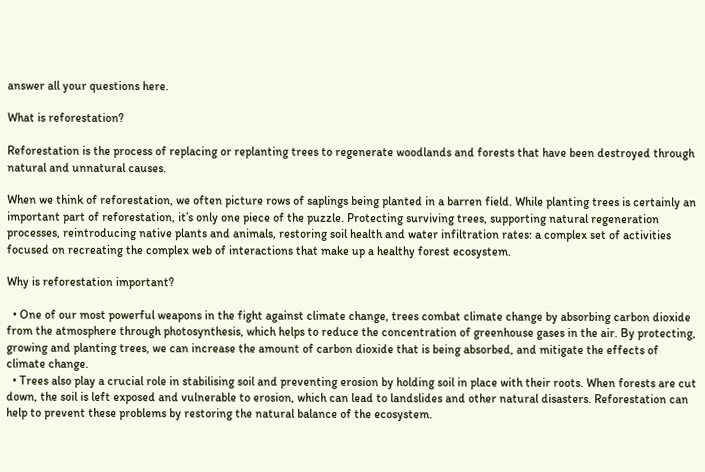answer all your questions here.

What is reforestation?

Reforestation is the process of replacing or replanting trees to regenerate woodlands and forests that have been destroyed through natural and unnatural causes.

When we think of reforestation, we often picture rows of saplings being planted in a barren field. While planting trees is certainly an important part of reforestation, it’s only one piece of the puzzle. Protecting surviving trees, supporting natural regeneration processes, reintroducing native plants and animals, restoring soil health and water infiltration rates: a complex set of activities focused on recreating the complex web of interactions that make up a healthy forest ecosystem.

Why is reforestation important?

  • One of our most powerful weapons in the fight against climate change, trees combat climate change by absorbing carbon dioxide from the atmosphere through photosynthesis, which helps to reduce the concentration of greenhouse gases in the air. By protecting, growing and planting trees, we can increase the amount of carbon dioxide that is being absorbed, and mitigate the effects of climate change.
  • Trees also play a crucial role in stabilising soil and preventing erosion by holding soil in place with their roots. When forests are cut down, the soil is left exposed and vulnerable to erosion, which can lead to landslides and other natural disasters. Reforestation can help to prevent these problems by restoring the natural balance of the ecosystem.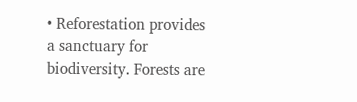• Reforestation provides a sanctuary for biodiversity. Forests are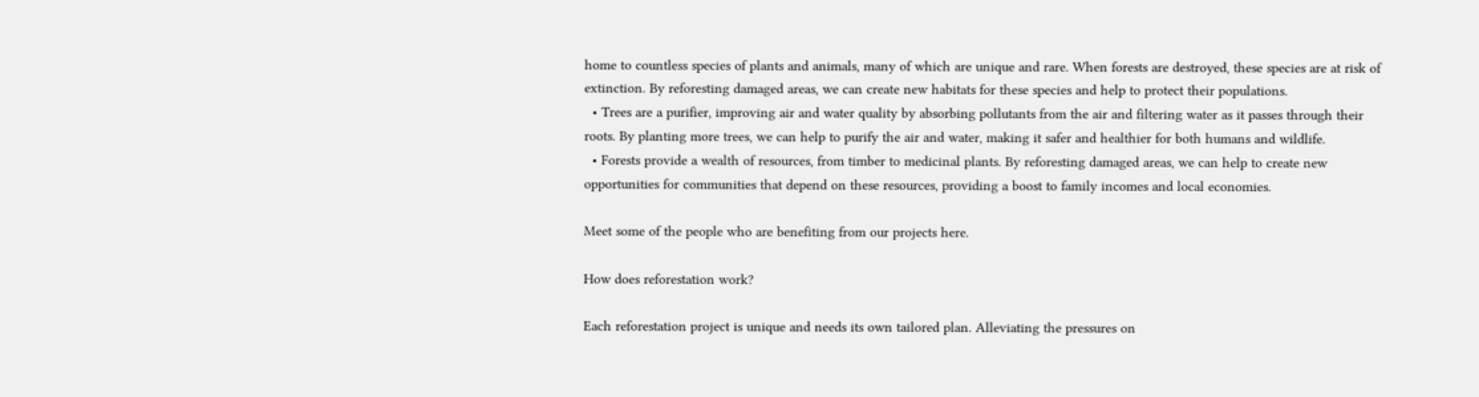home to countless species of plants and animals, many of which are unique and rare. When forests are destroyed, these species are at risk of extinction. By reforesting damaged areas, we can create new habitats for these species and help to protect their populations.
  • Trees are a purifier, improving air and water quality by absorbing pollutants from the air and filtering water as it passes through their roots. By planting more trees, we can help to purify the air and water, making it safer and healthier for both humans and wildlife.
  • Forests provide a wealth of resources, from timber to medicinal plants. By reforesting damaged areas, we can help to create new opportunities for communities that depend on these resources, providing a boost to family incomes and local economies.

Meet some of the people who are benefiting from our projects here.

How does reforestation work?

Each reforestation project is unique and needs its own tailored plan. Alleviating the pressures on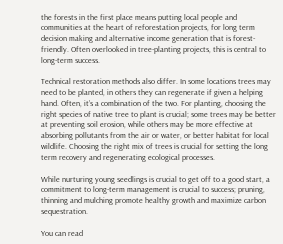the forests in the first place means putting local people and communities at the heart of reforestation projects, for long term decision making and alternative income generation that is forest-friendly. Often overlooked in tree-planting projects, this is central to long-term success.

Technical restoration methods also differ. In some locations trees may need to be planted, in others they can regenerate if given a helping hand. Often, it’s a combination of the two. For planting, choosing the right species of native tree to plant is crucial; some trees may be better at preventing soil erosion, while others may be more effective at absorbing pollutants from the air or water, or better habitat for local wildlife. Choosing the right mix of trees is crucial for setting the long term recovery and regenerating ecological processes.

While nurturing young seedlings is crucial to get off to a good start, a commitment to long-term management is crucial to success; pruning, thinning and mulching promote healthy growth and maximize carbon sequestration.

You can read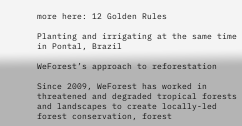more here: 12 Golden Rules

Planting and irrigating at the same time in Pontal, Brazil

WeForest’s approach to reforestation

Since 2009, WeForest has worked in threatened and degraded tropical forests and landscapes to create locally-led forest conservation, forest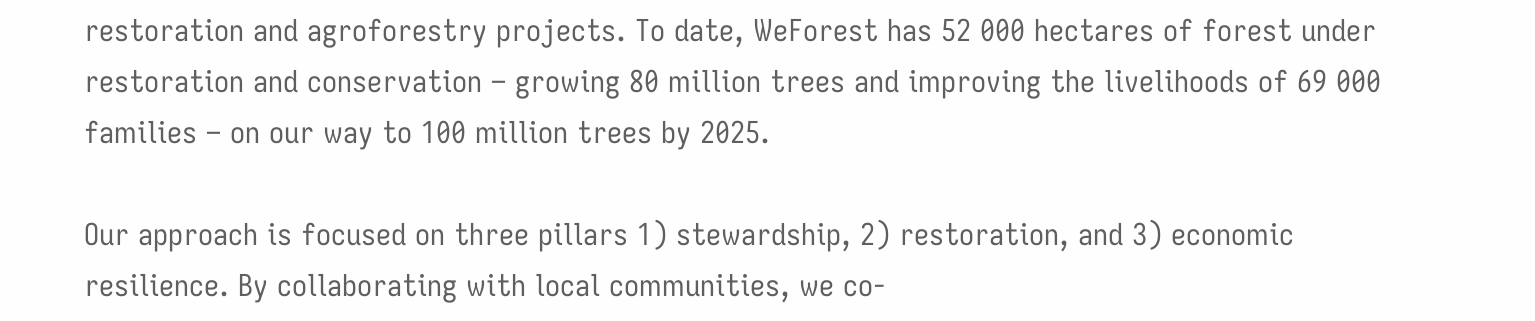restoration and agroforestry projects. To date, WeForest has 52 000 hectares of forest under restoration and conservation – growing 80 million trees and improving the livelihoods of 69 000 families – on our way to 100 million trees by 2025.

Our approach is focused on three pillars 1) stewardship, 2) restoration, and 3) economic resilience. By collaborating with local communities, we co-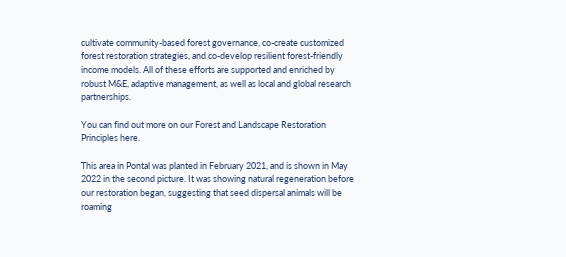cultivate community-based forest governance, co-create customized forest restoration strategies, and co-develop resilient forest-friendly income models. All of these efforts are supported and enriched by robust M&E, adaptive management, as well as local and global research partnerships.

You can find out more on our Forest and Landscape Restoration Principles here.

This area in Pontal was planted in February 2021, and is shown in May 2022 in the second picture. It was showing natural regeneration before our restoration began, suggesting that seed dispersal animals will be roaming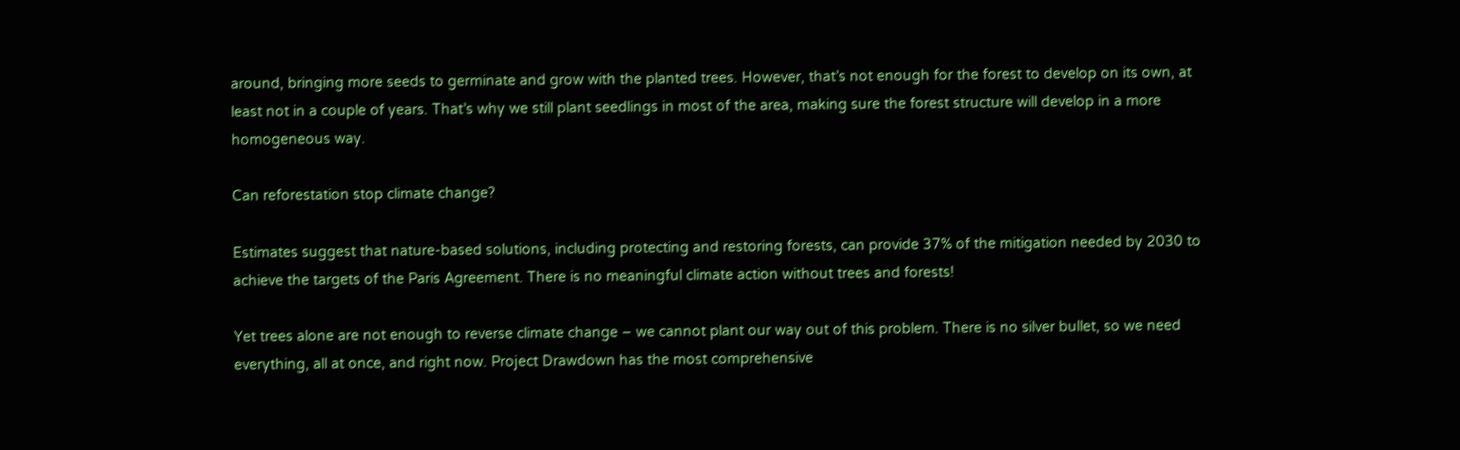around, bringing more seeds to germinate and grow with the planted trees. However, that’s not enough for the forest to develop on its own, at least not in a couple of years. That’s why we still plant seedlings in most of the area, making sure the forest structure will develop in a more homogeneous way.

Can reforestation stop climate change?

Estimates suggest that nature-based solutions, including protecting and restoring forests, can provide 37% of the mitigation needed by 2030 to achieve the targets of the Paris Agreement. There is no meaningful climate action without trees and forests!

Yet trees alone are not enough to reverse climate change – we cannot plant our way out of this problem. There is no silver bullet, so we need everything, all at once, and right now. Project Drawdown has the most comprehensive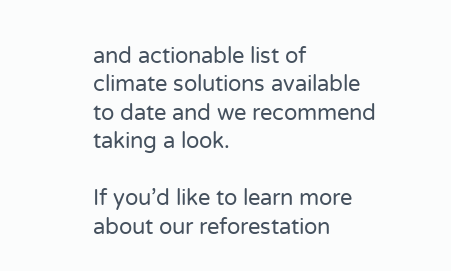and actionable list of climate solutions available to date and we recommend taking a look.

If you’d like to learn more about our reforestation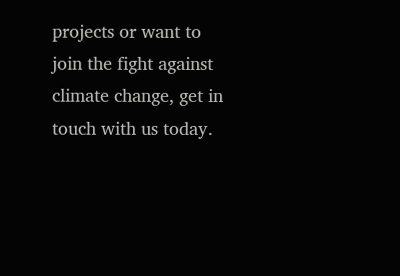projects or want to join the fight against climate change, get in touch with us today.